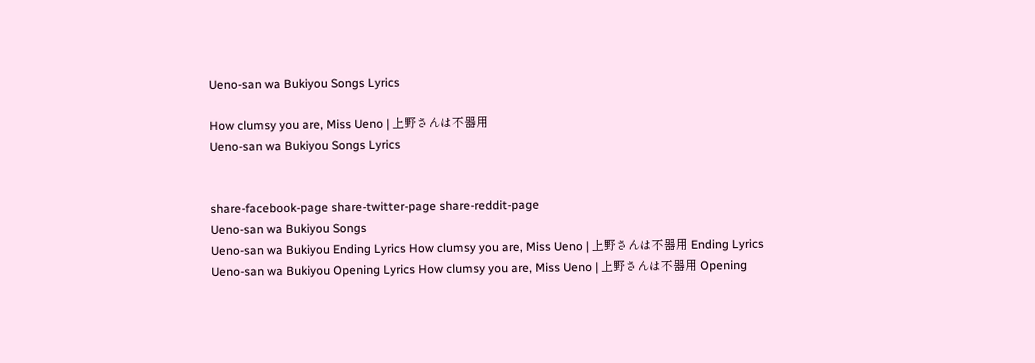Ueno-san wa Bukiyou Songs Lyrics

How clumsy you are, Miss Ueno | 上野さんは不器用
Ueno-san wa Bukiyou Songs Lyrics


share-facebook-page share-twitter-page share-reddit-page
Ueno-san wa Bukiyou Songs
Ueno-san wa Bukiyou Ending Lyrics How clumsy you are, Miss Ueno | 上野さんは不器用 Ending Lyrics
Ueno-san wa Bukiyou Opening Lyrics How clumsy you are, Miss Ueno | 上野さんは不器用 Opening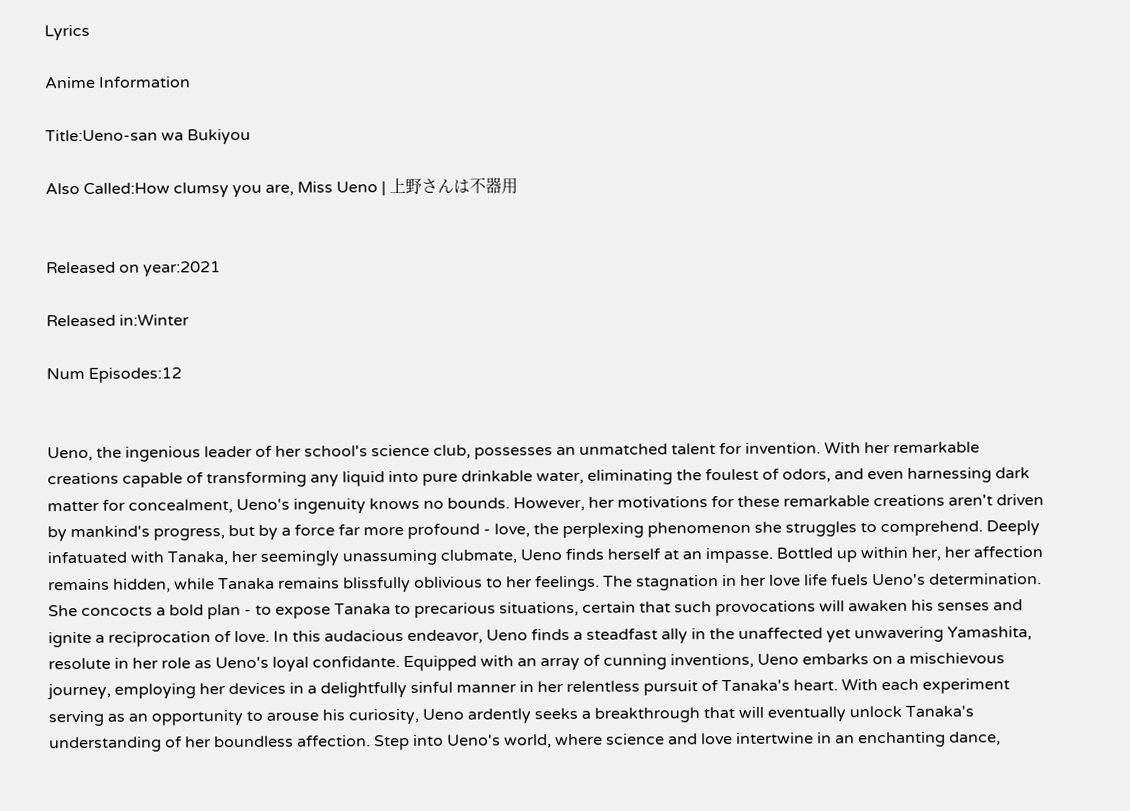Lyrics

Anime Information

Title:Ueno-san wa Bukiyou

Also Called:How clumsy you are, Miss Ueno | 上野さんは不器用


Released on year:2021

Released in:Winter

Num Episodes:12


Ueno, the ingenious leader of her school's science club, possesses an unmatched talent for invention. With her remarkable creations capable of transforming any liquid into pure drinkable water, eliminating the foulest of odors, and even harnessing dark matter for concealment, Ueno's ingenuity knows no bounds. However, her motivations for these remarkable creations aren't driven by mankind's progress, but by a force far more profound - love, the perplexing phenomenon she struggles to comprehend. Deeply infatuated with Tanaka, her seemingly unassuming clubmate, Ueno finds herself at an impasse. Bottled up within her, her affection remains hidden, while Tanaka remains blissfully oblivious to her feelings. The stagnation in her love life fuels Ueno's determination. She concocts a bold plan - to expose Tanaka to precarious situations, certain that such provocations will awaken his senses and ignite a reciprocation of love. In this audacious endeavor, Ueno finds a steadfast ally in the unaffected yet unwavering Yamashita, resolute in her role as Ueno's loyal confidante. Equipped with an array of cunning inventions, Ueno embarks on a mischievous journey, employing her devices in a delightfully sinful manner in her relentless pursuit of Tanaka's heart. With each experiment serving as an opportunity to arouse his curiosity, Ueno ardently seeks a breakthrough that will eventually unlock Tanaka's understanding of her boundless affection. Step into Ueno's world, where science and love intertwine in an enchanting dance,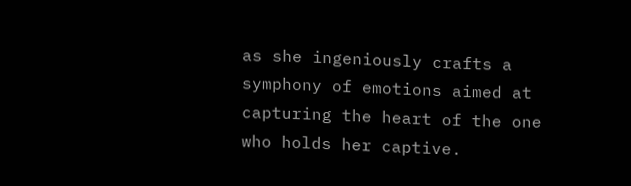as she ingeniously crafts a symphony of emotions aimed at capturing the heart of the one who holds her captive.